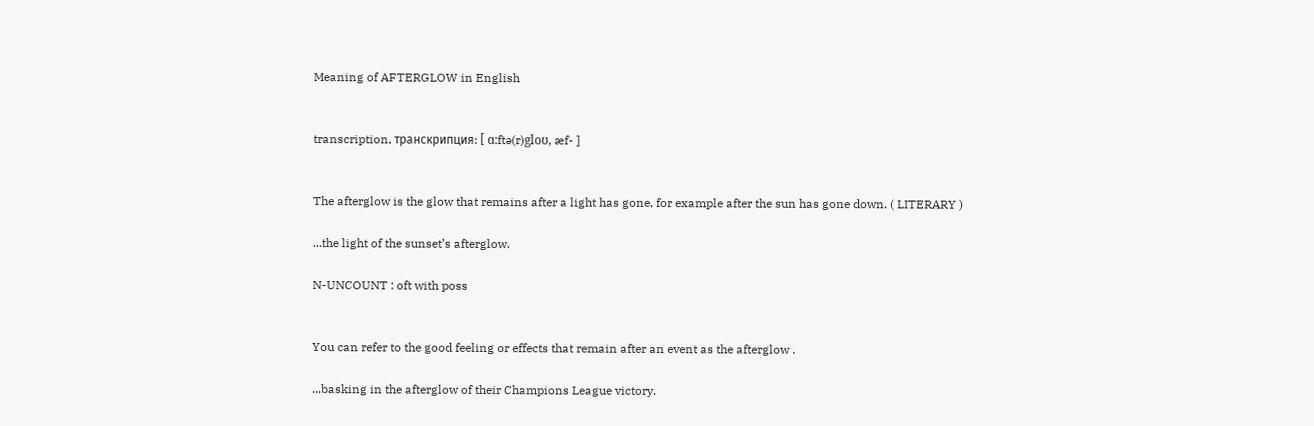Meaning of AFTERGLOW in English


transcription, транскрипция: [ ɑ:ftə(r)gloʊ, æf- ]


The afterglow is the glow that remains after a light has gone, for example after the sun has gone down. ( LITERARY )

...the light of the sunset’s afterglow.

N-UNCOUNT : oft with poss


You can refer to the good feeling or effects that remain after an event as the afterglow .

...basking in the afterglow of their Champions League victory.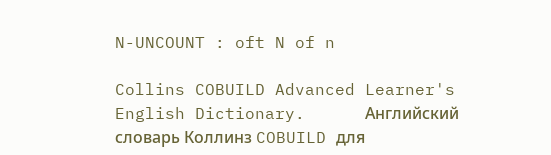N-UNCOUNT : oft N of n

Collins COBUILD Advanced Learner's English Dictionary.      Английский словарь Коллинз COBUILD для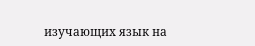изучающих язык на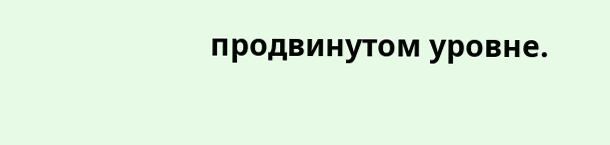продвинутом уровне.